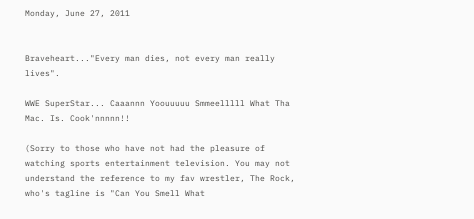Monday, June 27, 2011


Braveheart..."Every man dies, not every man really lives".

WWE SuperStar... Caaannn Yoouuuuu Smmeelllll What Tha Mac. Is. Cook'nnnnn!!

(Sorry to those who have not had the pleasure of watching sports entertainment television. You may not understand the reference to my fav wrestler, The Rock, who's tagline is "Can You Smell What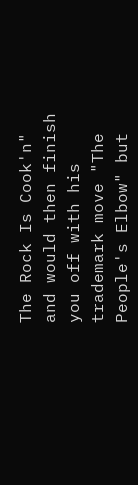The Rock Is Cook'n" and would then finish you off with his trademark move "The People's Elbow" but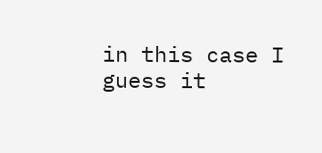in this case I guess it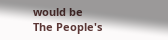would be The People's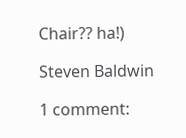Chair?? ha!)

Steven Baldwin

1 comment: